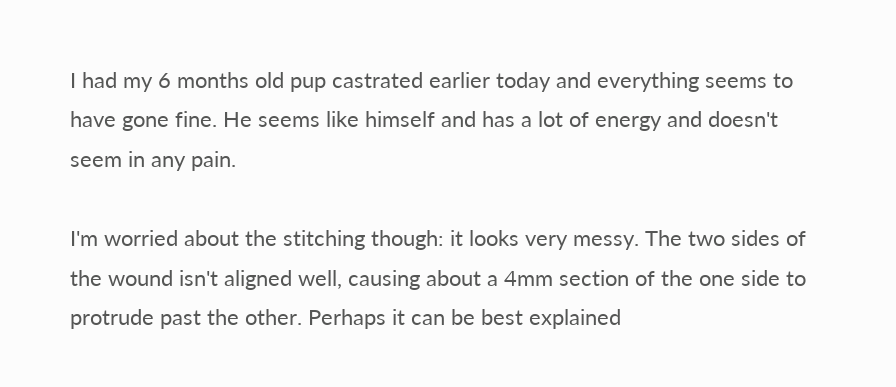I had my 6 months old pup castrated earlier today and everything seems to have gone fine. He seems like himself and has a lot of energy and doesn't seem in any pain.

I'm worried about the stitching though: it looks very messy. The two sides of the wound isn't aligned well, causing about a 4mm section of the one side to protrude past the other. Perhaps it can be best explained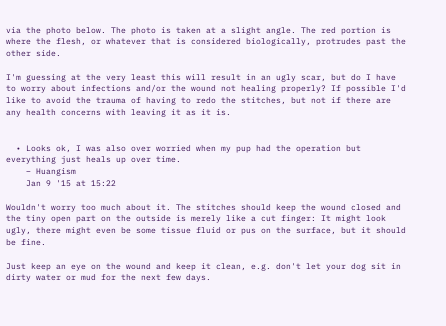via the photo below. The photo is taken at a slight angle. The red portion is where the flesh, or whatever that is considered biologically, protrudes past the other side.

I'm guessing at the very least this will result in an ugly scar, but do I have to worry about infections and/or the wound not healing properly? If possible I'd like to avoid the trauma of having to redo the stitches, but not if there are any health concerns with leaving it as it is.


  • Looks ok, I was also over worried when my pup had the operation but everything just heals up over time.
    – Huangism
    Jan 9 '15 at 15:22

Wouldn't worry too much about it. The stitches should keep the wound closed and the tiny open part on the outside is merely like a cut finger: It might look ugly, there might even be some tissue fluid or pus on the surface, but it should be fine.

Just keep an eye on the wound and keep it clean, e.g. don't let your dog sit in dirty water or mud for the next few days.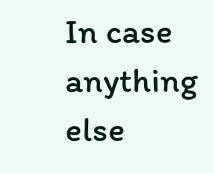In case anything else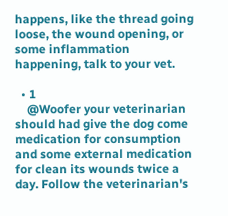happens, like the thread going loose, the wound opening, or some inflammation happening, talk to your vet.

  • 1
    @Woofer your veterinarian should had give the dog come medication for consumption and some external medication for clean its wounds twice a day. Follow the veterinarian's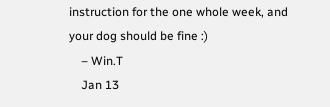instruction for the one whole week, and your dog should be fine :)
    – Win.T
    Jan 13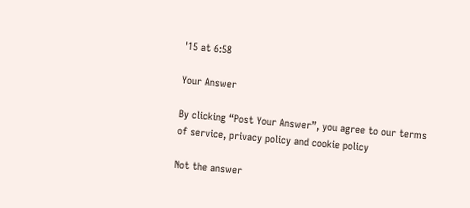'15 at 6:58

Your Answer

By clicking “Post Your Answer”, you agree to our terms of service, privacy policy and cookie policy

Not the answer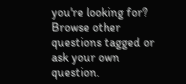you're looking for? Browse other questions tagged or ask your own question.